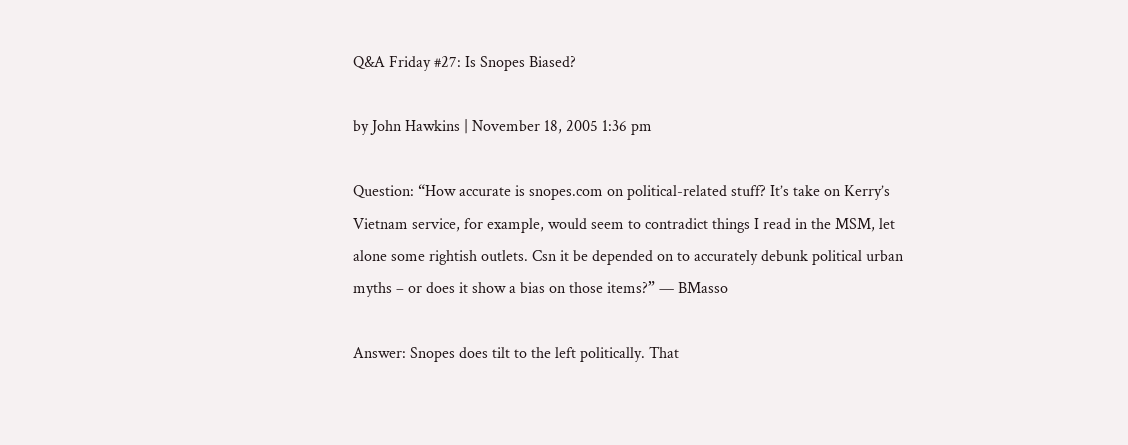Q&A Friday #27: Is Snopes Biased?

by John Hawkins | November 18, 2005 1:36 pm

Question: “How accurate is snopes.com on political-related stuff? It’s take on Kerry’s Vietnam service, for example, would seem to contradict things I read in the MSM, let alone some rightish outlets. Csn it be depended on to accurately debunk political urban myths – or does it show a bias on those items?” — BMasso

Answer: Snopes does tilt to the left politically. That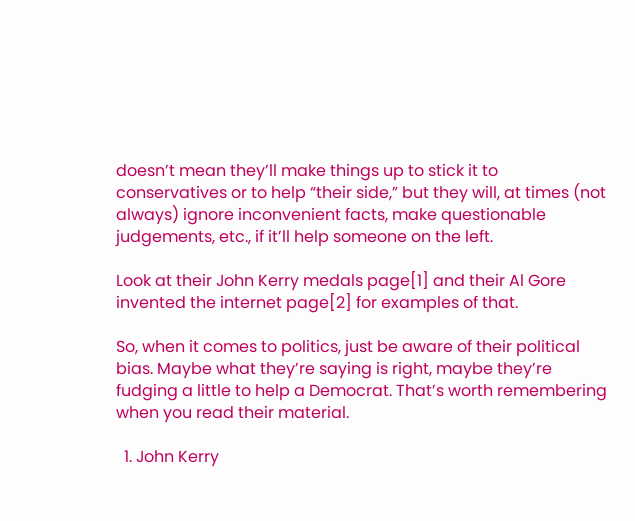doesn’t mean they’ll make things up to stick it to conservatives or to help “their side,” but they will, at times (not always) ignore inconvenient facts, make questionable judgements, etc., if it’ll help someone on the left.

Look at their John Kerry medals page[1] and their Al Gore invented the internet page[2] for examples of that.

So, when it comes to politics, just be aware of their political bias. Maybe what they’re saying is right, maybe they’re fudging a little to help a Democrat. That’s worth remembering when you read their material.

  1. John Kerry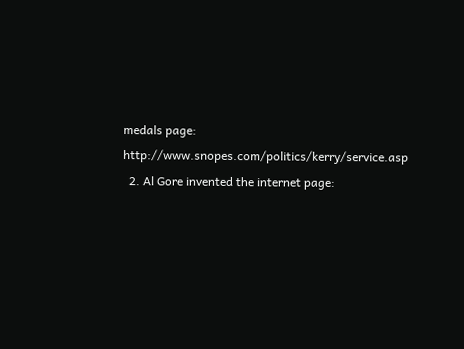medals page: http://www.snopes.com/politics/kerry/service.asp
  2. Al Gore invented the internet page: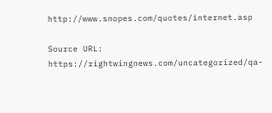http://www.snopes.com/quotes/internet.asp

Source URL: https://rightwingnews.com/uncategorized/qa-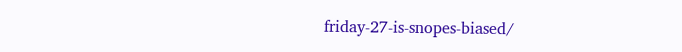friday-27-is-snopes-biased/